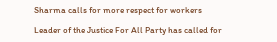Sharma calls for more respect for workers

Leader of the Justice For All Party has called for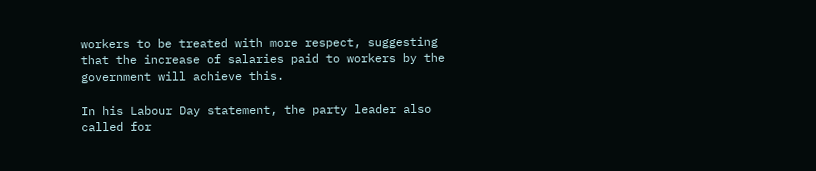workers to be treated with more respect, suggesting that the increase of salaries paid to workers by the government will achieve this.

In his Labour Day statement, the party leader also called for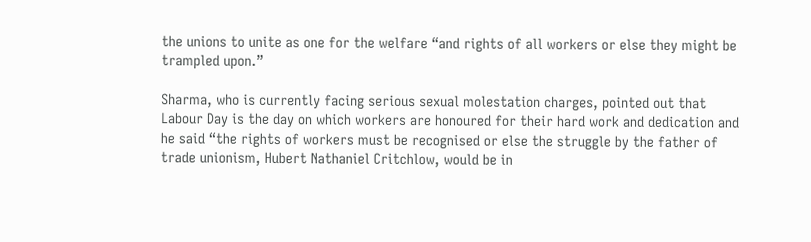the unions to unite as one for the welfare “and rights of all workers or else they might be trampled upon.”

Sharma, who is currently facing serious sexual molestation charges, pointed out that Labour Day is the day on which workers are honoured for their hard work and dedication and he said “the rights of workers must be recognised or else the struggle by the father of trade unionism, Hubert Nathaniel Critchlow, would be in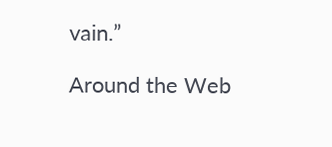vain.”

Around the Web